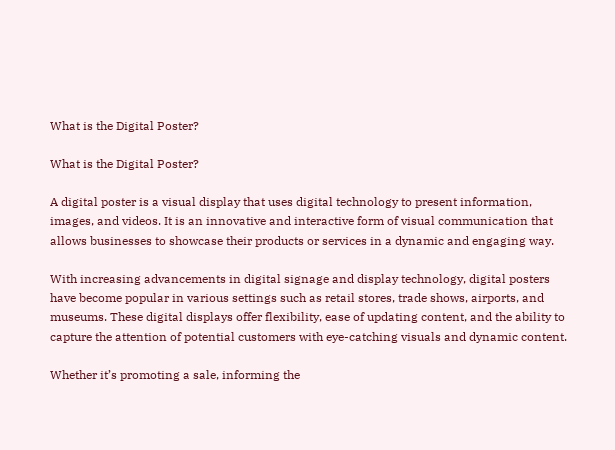What is the Digital Poster?

What is the Digital Poster?

A digital poster is a visual display that uses digital technology to present information, images, and videos. It is an innovative and interactive form of visual communication that allows businesses to showcase their products or services in a dynamic and engaging way.

With increasing advancements in digital signage and display technology, digital posters have become popular in various settings such as retail stores, trade shows, airports, and museums. These digital displays offer flexibility, ease of updating content, and the ability to capture the attention of potential customers with eye-catching visuals and dynamic content.

Whether it’s promoting a sale, informing the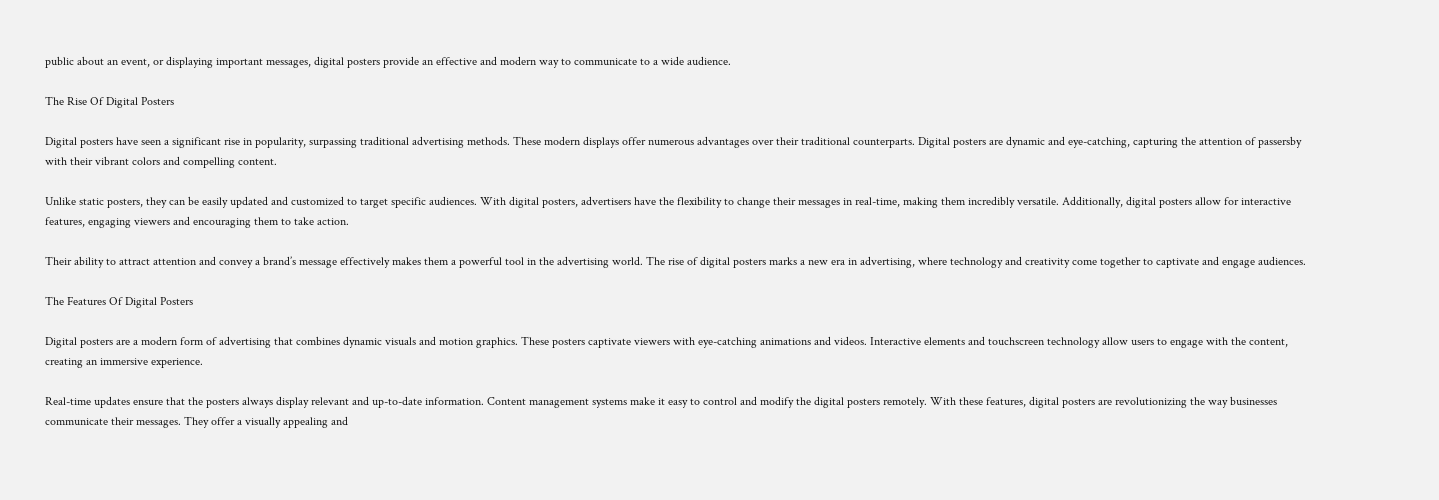public about an event, or displaying important messages, digital posters provide an effective and modern way to communicate to a wide audience.

The Rise Of Digital Posters

Digital posters have seen a significant rise in popularity, surpassing traditional advertising methods. These modern displays offer numerous advantages over their traditional counterparts. Digital posters are dynamic and eye-catching, capturing the attention of passersby with their vibrant colors and compelling content.

Unlike static posters, they can be easily updated and customized to target specific audiences. With digital posters, advertisers have the flexibility to change their messages in real-time, making them incredibly versatile. Additionally, digital posters allow for interactive features, engaging viewers and encouraging them to take action.

Their ability to attract attention and convey a brand’s message effectively makes them a powerful tool in the advertising world. The rise of digital posters marks a new era in advertising, where technology and creativity come together to captivate and engage audiences.

The Features Of Digital Posters

Digital posters are a modern form of advertising that combines dynamic visuals and motion graphics. These posters captivate viewers with eye-catching animations and videos. Interactive elements and touchscreen technology allow users to engage with the content, creating an immersive experience.

Real-time updates ensure that the posters always display relevant and up-to-date information. Content management systems make it easy to control and modify the digital posters remotely. With these features, digital posters are revolutionizing the way businesses communicate their messages. They offer a visually appealing and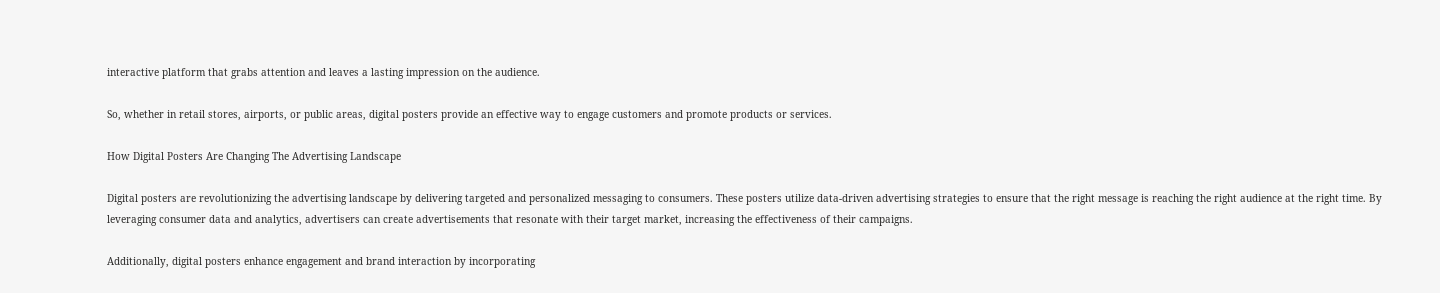interactive platform that grabs attention and leaves a lasting impression on the audience.

So, whether in retail stores, airports, or public areas, digital posters provide an effective way to engage customers and promote products or services.

How Digital Posters Are Changing The Advertising Landscape

Digital posters are revolutionizing the advertising landscape by delivering targeted and personalized messaging to consumers. These posters utilize data-driven advertising strategies to ensure that the right message is reaching the right audience at the right time. By leveraging consumer data and analytics, advertisers can create advertisements that resonate with their target market, increasing the effectiveness of their campaigns.

Additionally, digital posters enhance engagement and brand interaction by incorporating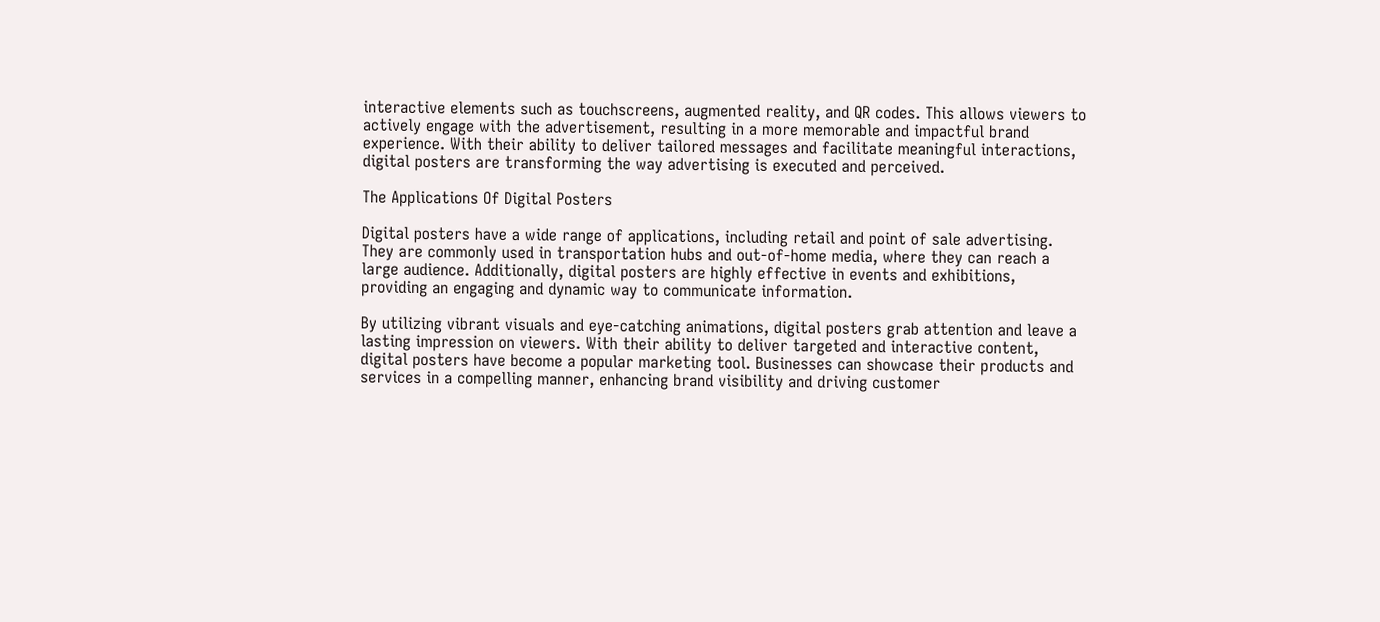interactive elements such as touchscreens, augmented reality, and QR codes. This allows viewers to actively engage with the advertisement, resulting in a more memorable and impactful brand experience. With their ability to deliver tailored messages and facilitate meaningful interactions, digital posters are transforming the way advertising is executed and perceived.

The Applications Of Digital Posters

Digital posters have a wide range of applications, including retail and point of sale advertising. They are commonly used in transportation hubs and out-of-home media, where they can reach a large audience. Additionally, digital posters are highly effective in events and exhibitions, providing an engaging and dynamic way to communicate information.

By utilizing vibrant visuals and eye-catching animations, digital posters grab attention and leave a lasting impression on viewers. With their ability to deliver targeted and interactive content, digital posters have become a popular marketing tool. Businesses can showcase their products and services in a compelling manner, enhancing brand visibility and driving customer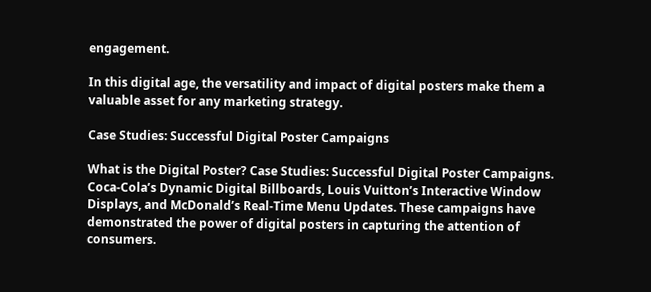engagement.

In this digital age, the versatility and impact of digital posters make them a valuable asset for any marketing strategy.

Case Studies: Successful Digital Poster Campaigns

What is the Digital Poster? Case Studies: Successful Digital Poster Campaigns. Coca-Cola’s Dynamic Digital Billboards, Louis Vuitton’s Interactive Window Displays, and McDonald’s Real-Time Menu Updates. These campaigns have demonstrated the power of digital posters in capturing the attention of consumers.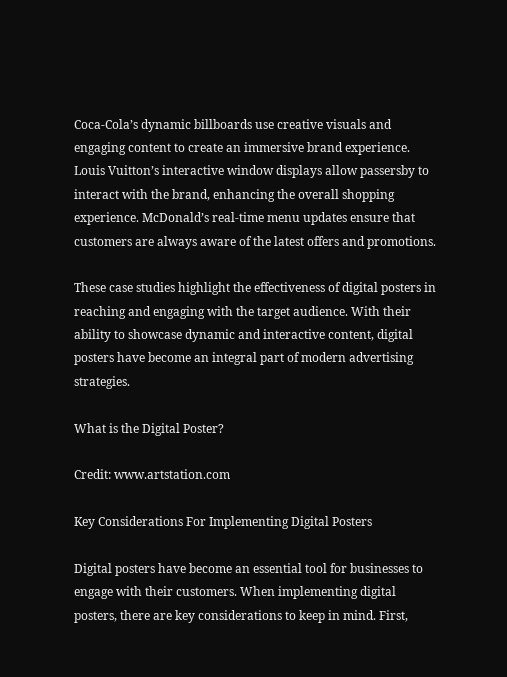Coca-Cola’s dynamic billboards use creative visuals and engaging content to create an immersive brand experience. Louis Vuitton’s interactive window displays allow passersby to interact with the brand, enhancing the overall shopping experience. McDonald’s real-time menu updates ensure that customers are always aware of the latest offers and promotions.

These case studies highlight the effectiveness of digital posters in reaching and engaging with the target audience. With their ability to showcase dynamic and interactive content, digital posters have become an integral part of modern advertising strategies.

What is the Digital Poster?

Credit: www.artstation.com

Key Considerations For Implementing Digital Posters

Digital posters have become an essential tool for businesses to engage with their customers. When implementing digital posters, there are key considerations to keep in mind. First,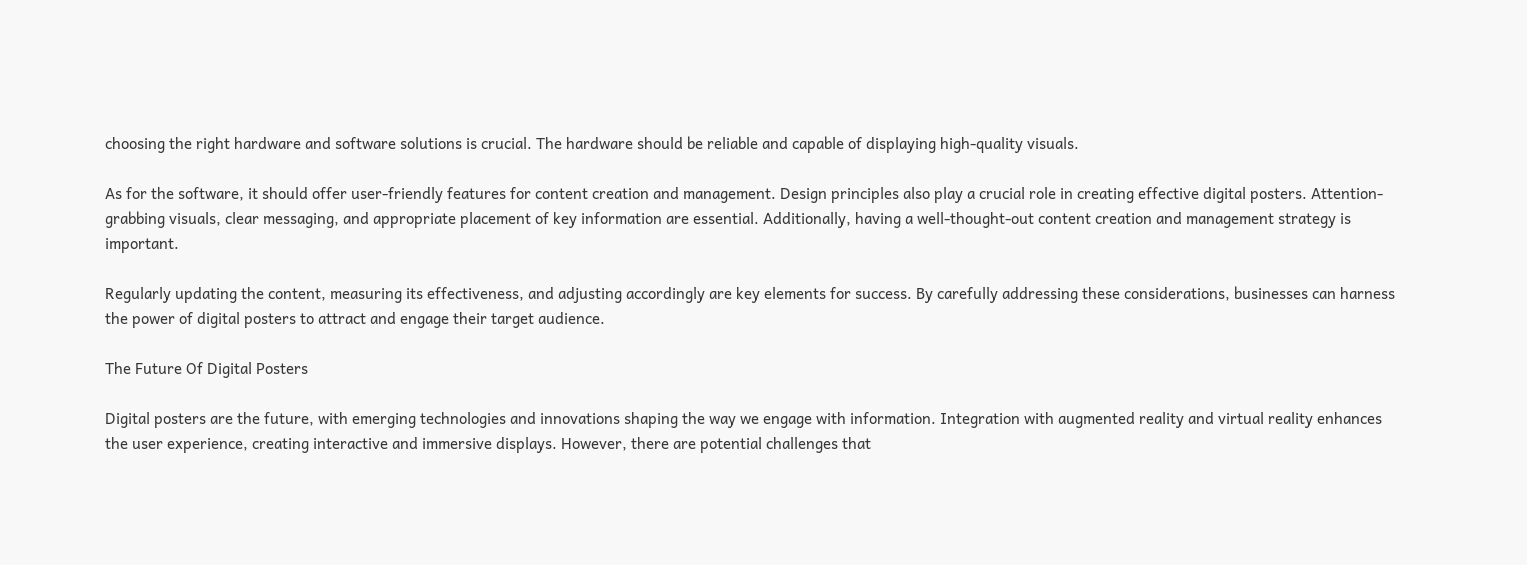choosing the right hardware and software solutions is crucial. The hardware should be reliable and capable of displaying high-quality visuals.

As for the software, it should offer user-friendly features for content creation and management. Design principles also play a crucial role in creating effective digital posters. Attention-grabbing visuals, clear messaging, and appropriate placement of key information are essential. Additionally, having a well-thought-out content creation and management strategy is important.

Regularly updating the content, measuring its effectiveness, and adjusting accordingly are key elements for success. By carefully addressing these considerations, businesses can harness the power of digital posters to attract and engage their target audience.

The Future Of Digital Posters

Digital posters are the future, with emerging technologies and innovations shaping the way we engage with information. Integration with augmented reality and virtual reality enhances the user experience, creating interactive and immersive displays. However, there are potential challenges that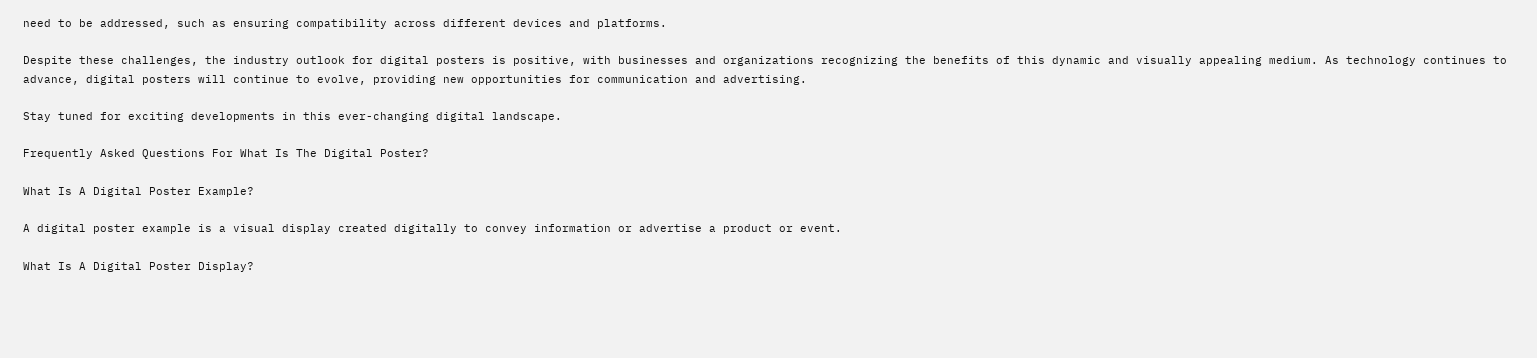need to be addressed, such as ensuring compatibility across different devices and platforms.

Despite these challenges, the industry outlook for digital posters is positive, with businesses and organizations recognizing the benefits of this dynamic and visually appealing medium. As technology continues to advance, digital posters will continue to evolve, providing new opportunities for communication and advertising.

Stay tuned for exciting developments in this ever-changing digital landscape.

Frequently Asked Questions For What Is The Digital Poster?

What Is A Digital Poster Example?

A digital poster example is a visual display created digitally to convey information or advertise a product or event.

What Is A Digital Poster Display?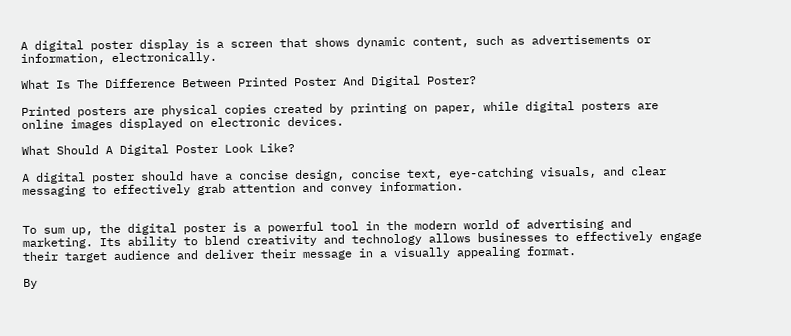A digital poster display is a screen that shows dynamic content, such as advertisements or information, electronically.

What Is The Difference Between Printed Poster And Digital Poster?

Printed posters are physical copies created by printing on paper, while digital posters are online images displayed on electronic devices.

What Should A Digital Poster Look Like?

A digital poster should have a concise design, concise text, eye-catching visuals, and clear messaging to effectively grab attention and convey information.


To sum up, the digital poster is a powerful tool in the modern world of advertising and marketing. Its ability to blend creativity and technology allows businesses to effectively engage their target audience and deliver their message in a visually appealing format.

By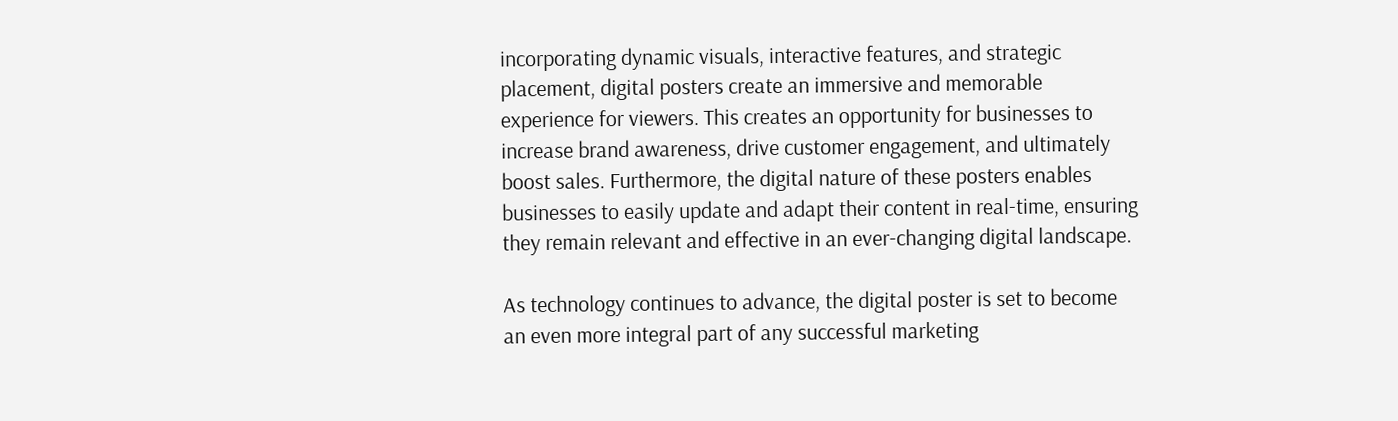incorporating dynamic visuals, interactive features, and strategic placement, digital posters create an immersive and memorable experience for viewers. This creates an opportunity for businesses to increase brand awareness, drive customer engagement, and ultimately boost sales. Furthermore, the digital nature of these posters enables businesses to easily update and adapt their content in real-time, ensuring they remain relevant and effective in an ever-changing digital landscape.

As technology continues to advance, the digital poster is set to become an even more integral part of any successful marketing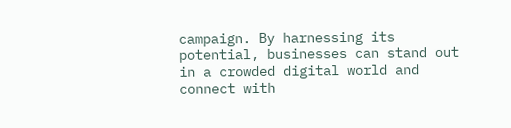campaign. By harnessing its potential, businesses can stand out in a crowded digital world and connect with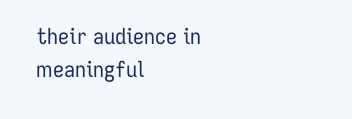their audience in meaningful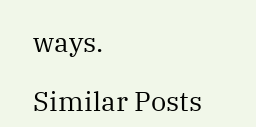ways.

Similar Posts